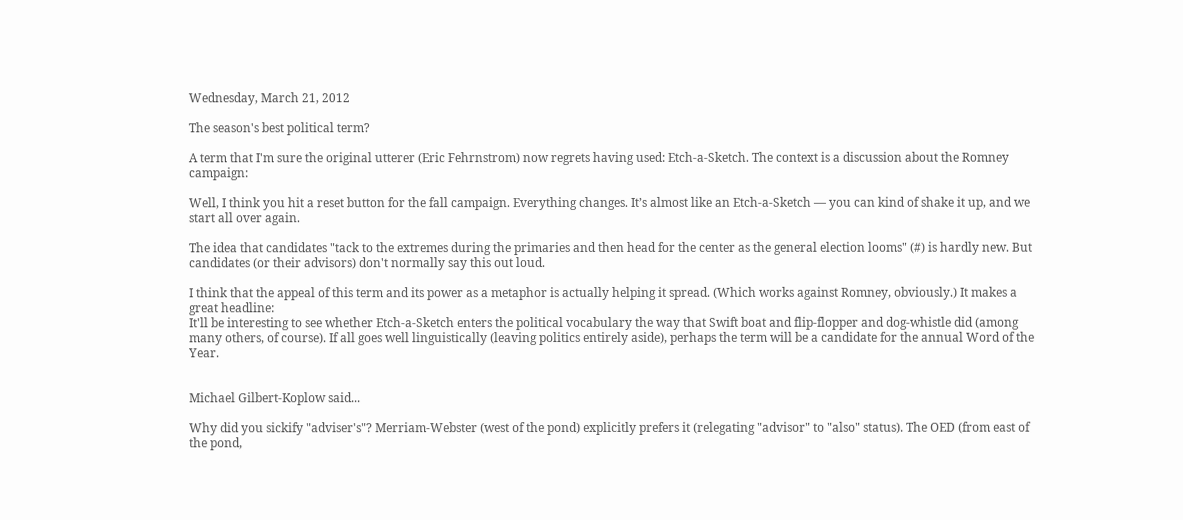Wednesday, March 21, 2012

The season's best political term?

A term that I'm sure the original utterer (Eric Fehrnstrom) now regrets having used: Etch-a-Sketch. The context is a discussion about the Romney campaign:

Well, I think you hit a reset button for the fall campaign. Everything changes. It’s almost like an Etch-a-Sketch — you can kind of shake it up, and we start all over again.

The idea that candidates "tack to the extremes during the primaries and then head for the center as the general election looms" (#) is hardly new. But candidates (or their advisors) don't normally say this out loud.

I think that the appeal of this term and its power as a metaphor is actually helping it spread. (Which works against Romney, obviously.) It makes a great headline:
It'll be interesting to see whether Etch-a-Sketch enters the political vocabulary the way that Swift boat and flip-flopper and dog-whistle did (among many others, of course). If all goes well linguistically (leaving politics entirely aside), perhaps the term will be a candidate for the annual Word of the Year.


Michael Gilbert-Koplow said...

Why did you sickify "adviser's"? Merriam-Webster (west of the pond) explicitly prefers it (relegating "advisor" to "also" status). The OED (from east of the pond,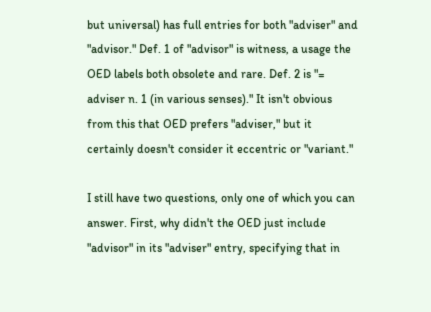but universal) has full entries for both "adviser" and "advisor." Def. 1 of "advisor" is witness, a usage the OED labels both obsolete and rare. Def. 2 is "= adviser n. 1 (in various senses)." It isn't obvious from this that OED prefers "adviser," but it certainly doesn't consider it eccentric or "variant."

I still have two questions, only one of which you can answer. First, why didn't the OED just include "advisor" in its "adviser" entry, specifying that in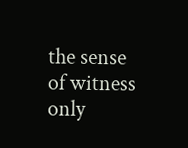the sense of witness only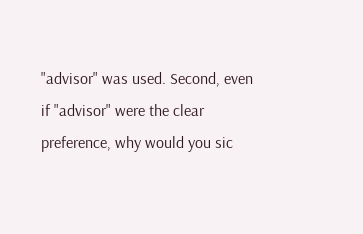"advisor" was used. Second, even if "advisor" were the clear preference, why would you sic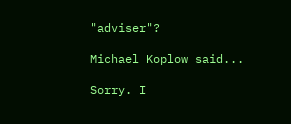"adviser"?

Michael Koplow said...

Sorry. I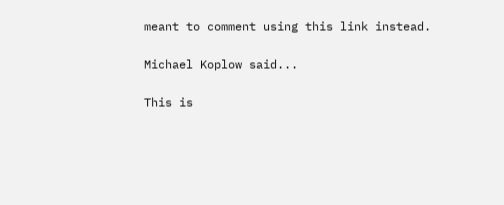meant to comment using this link instead.

Michael Koplow said...

This is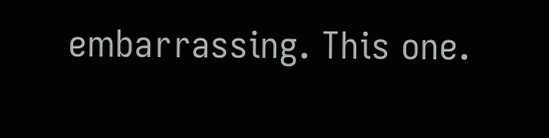embarrassing. This one.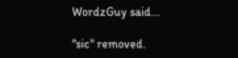WordzGuy said...

"sic" removed.